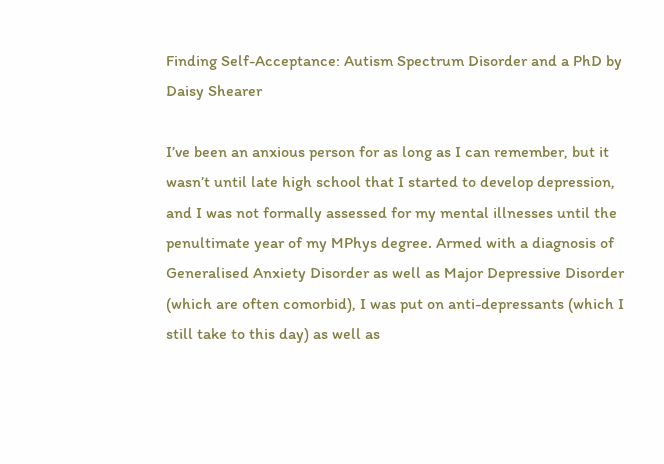Finding Self-Acceptance: Autism Spectrum Disorder and a PhD by Daisy Shearer

I’ve been an anxious person for as long as I can remember, but it wasn’t until late high school that I started to develop depression, and I was not formally assessed for my mental illnesses until the penultimate year of my MPhys degree. Armed with a diagnosis of Generalised Anxiety Disorder as well as Major Depressive Disorder (which are often comorbid), I was put on anti-depressants (which I still take to this day) as well as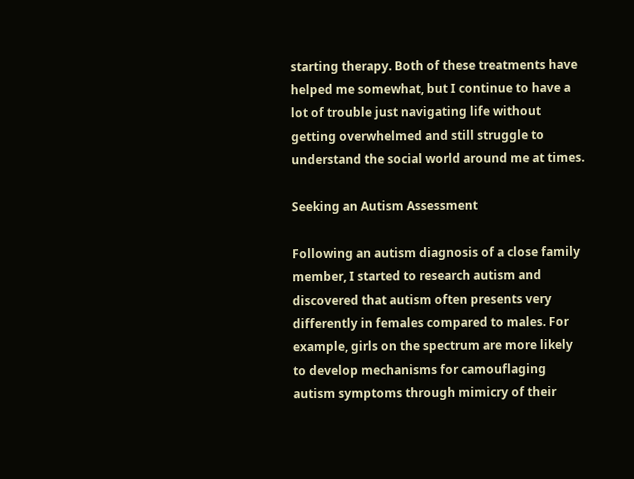starting therapy. Both of these treatments have helped me somewhat, but I continue to have a lot of trouble just navigating life without getting overwhelmed and still struggle to understand the social world around me at times.

Seeking an Autism Assessment

Following an autism diagnosis of a close family member, I started to research autism and discovered that autism often presents very differently in females compared to males. For example, girls on the spectrum are more likely to develop mechanisms for camouflaging autism symptoms through mimicry of their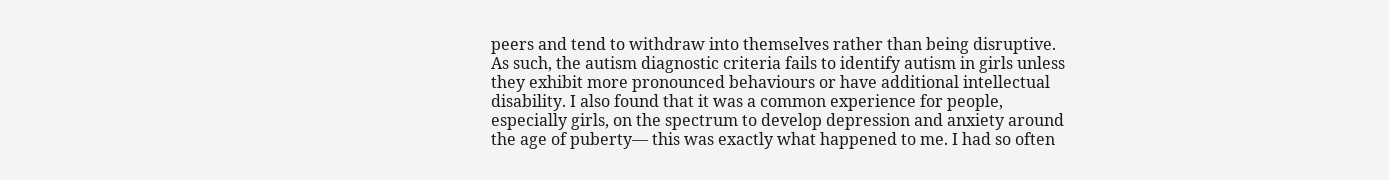peers and tend to withdraw into themselves rather than being disruptive. As such, the autism diagnostic criteria fails to identify autism in girls unless they exhibit more pronounced behaviours or have additional intellectual disability. I also found that it was a common experience for people, especially girls, on the spectrum to develop depression and anxiety around the age of puberty— this was exactly what happened to me. I had so often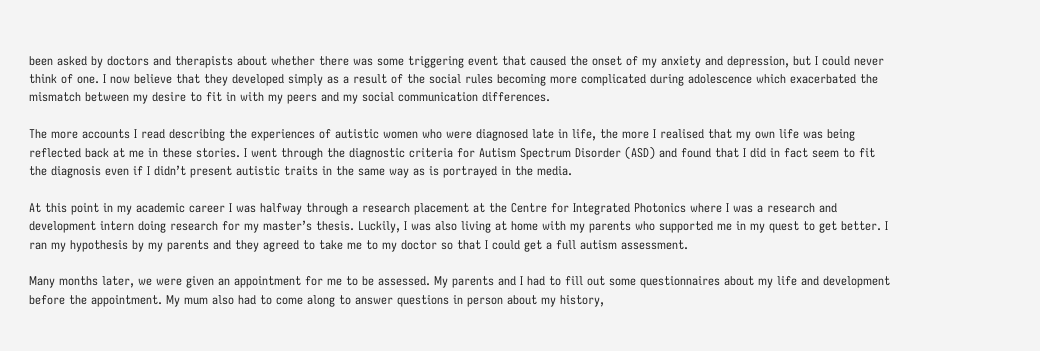been asked by doctors and therapists about whether there was some triggering event that caused the onset of my anxiety and depression, but I could never think of one. I now believe that they developed simply as a result of the social rules becoming more complicated during adolescence which exacerbated the mismatch between my desire to fit in with my peers and my social communication differences.

The more accounts I read describing the experiences of autistic women who were diagnosed late in life, the more I realised that my own life was being reflected back at me in these stories. I went through the diagnostic criteria for Autism Spectrum Disorder (ASD) and found that I did in fact seem to fit the diagnosis even if I didn’t present autistic traits in the same way as is portrayed in the media.

At this point in my academic career I was halfway through a research placement at the Centre for Integrated Photonics where I was a research and development intern doing research for my master’s thesis. Luckily, I was also living at home with my parents who supported me in my quest to get better. I ran my hypothesis by my parents and they agreed to take me to my doctor so that I could get a full autism assessment.

Many months later, we were given an appointment for me to be assessed. My parents and I had to fill out some questionnaires about my life and development before the appointment. My mum also had to come along to answer questions in person about my history,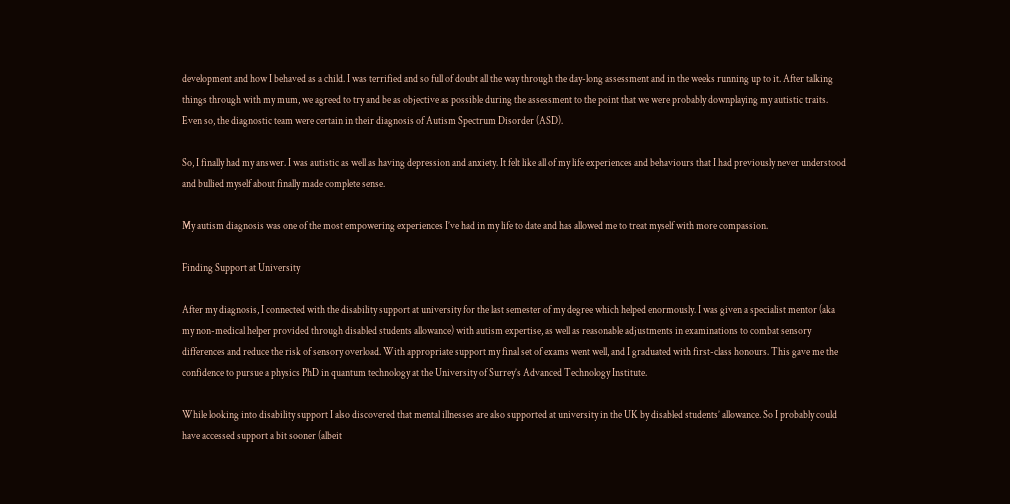development and how I behaved as a child. I was terrified and so full of doubt all the way through the day-long assessment and in the weeks running up to it. After talking things through with my mum, we agreed to try and be as objective as possible during the assessment to the point that we were probably downplaying my autistic traits. Even so, the diagnostic team were certain in their diagnosis of Autism Spectrum Disorder (ASD).

So, I finally had my answer. I was autistic as well as having depression and anxiety. It felt like all of my life experiences and behaviours that I had previously never understood and bullied myself about finally made complete sense.

My autism diagnosis was one of the most empowering experiences I’ve had in my life to date and has allowed me to treat myself with more compassion.

Finding Support at University

After my diagnosis, I connected with the disability support at university for the last semester of my degree which helped enormously. I was given a specialist mentor (aka my non-medical helper provided through disabled students allowance) with autism expertise, as well as reasonable adjustments in examinations to combat sensory differences and reduce the risk of sensory overload. With appropriate support my final set of exams went well, and I graduated with first-class honours. This gave me the confidence to pursue a physics PhD in quantum technology at the University of Surrey’s Advanced Technology Institute.

While looking into disability support I also discovered that mental illnesses are also supported at university in the UK by disabled students’ allowance. So I probably could have accessed support a bit sooner (albeit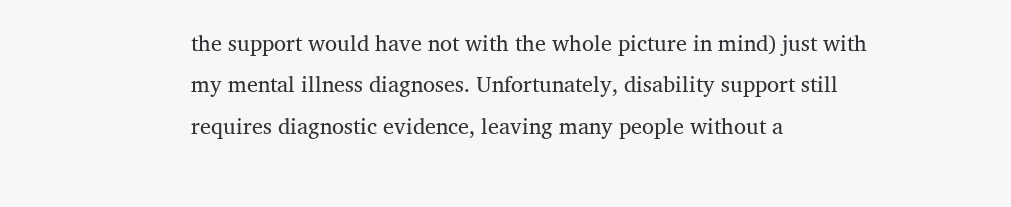the support would have not with the whole picture in mind) just with my mental illness diagnoses. Unfortunately, disability support still requires diagnostic evidence, leaving many people without a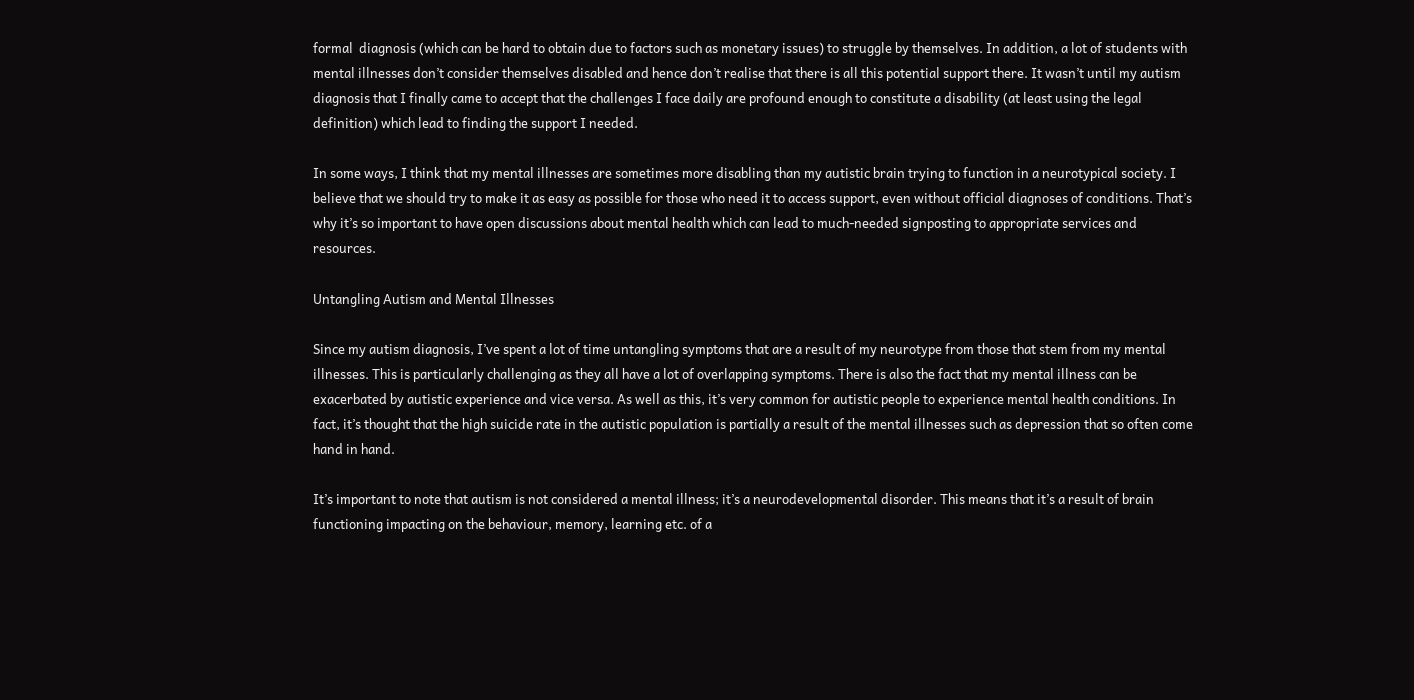formal  diagnosis (which can be hard to obtain due to factors such as monetary issues) to struggle by themselves. In addition, a lot of students with mental illnesses don’t consider themselves disabled and hence don’t realise that there is all this potential support there. It wasn’t until my autism diagnosis that I finally came to accept that the challenges I face daily are profound enough to constitute a disability (at least using the legal definition) which lead to finding the support I needed.

In some ways, I think that my mental illnesses are sometimes more disabling than my autistic brain trying to function in a neurotypical society. I believe that we should try to make it as easy as possible for those who need it to access support, even without official diagnoses of conditions. That’s why it’s so important to have open discussions about mental health which can lead to much-needed signposting to appropriate services and resources.

Untangling Autism and Mental Illnesses

Since my autism diagnosis, I’ve spent a lot of time untangling symptoms that are a result of my neurotype from those that stem from my mental illnesses. This is particularly challenging as they all have a lot of overlapping symptoms. There is also the fact that my mental illness can be exacerbated by autistic experience and vice versa. As well as this, it’s very common for autistic people to experience mental health conditions. In fact, it’s thought that the high suicide rate in the autistic population is partially a result of the mental illnesses such as depression that so often come hand in hand.

It’s important to note that autism is not considered a mental illness; it’s a neurodevelopmental disorder. This means that it’s a result of brain functioning impacting on the behaviour, memory, learning etc. of a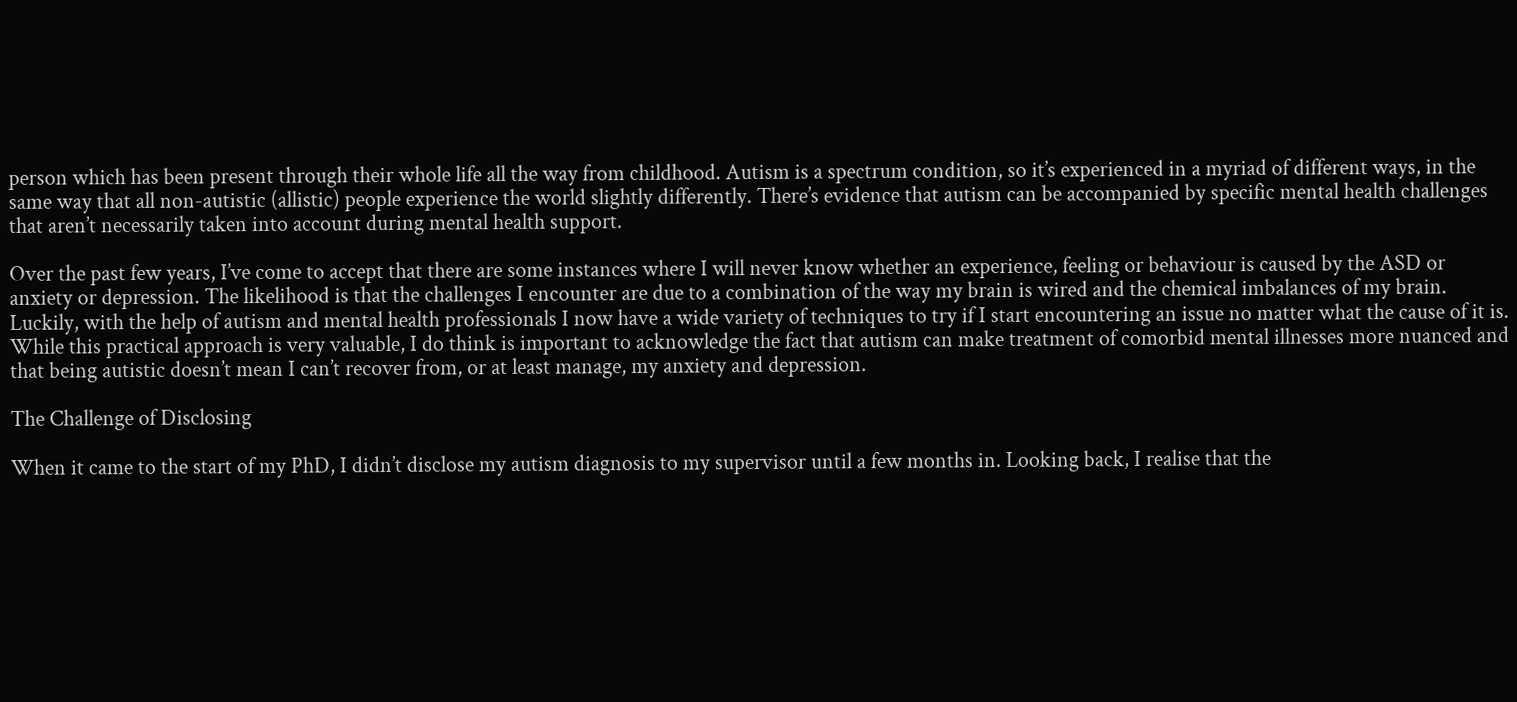person which has been present through their whole life all the way from childhood. Autism is a spectrum condition, so it’s experienced in a myriad of different ways, in the same way that all non-autistic (allistic) people experience the world slightly differently. There’s evidence that autism can be accompanied by specific mental health challenges that aren’t necessarily taken into account during mental health support.

Over the past few years, I’ve come to accept that there are some instances where I will never know whether an experience, feeling or behaviour is caused by the ASD or anxiety or depression. The likelihood is that the challenges I encounter are due to a combination of the way my brain is wired and the chemical imbalances of my brain. Luckily, with the help of autism and mental health professionals I now have a wide variety of techniques to try if I start encountering an issue no matter what the cause of it is. While this practical approach is very valuable, I do think is important to acknowledge the fact that autism can make treatment of comorbid mental illnesses more nuanced and that being autistic doesn’t mean I can’t recover from, or at least manage, my anxiety and depression.

The Challenge of Disclosing

When it came to the start of my PhD, I didn’t disclose my autism diagnosis to my supervisor until a few months in. Looking back, I realise that the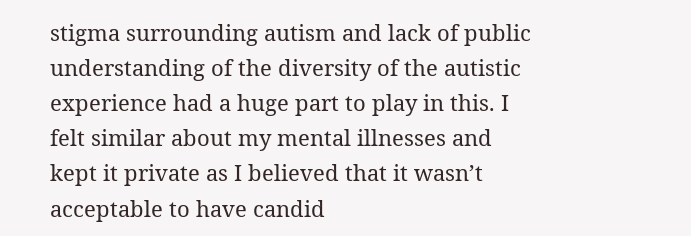stigma surrounding autism and lack of public understanding of the diversity of the autistic experience had a huge part to play in this. I felt similar about my mental illnesses and kept it private as I believed that it wasn’t acceptable to have candid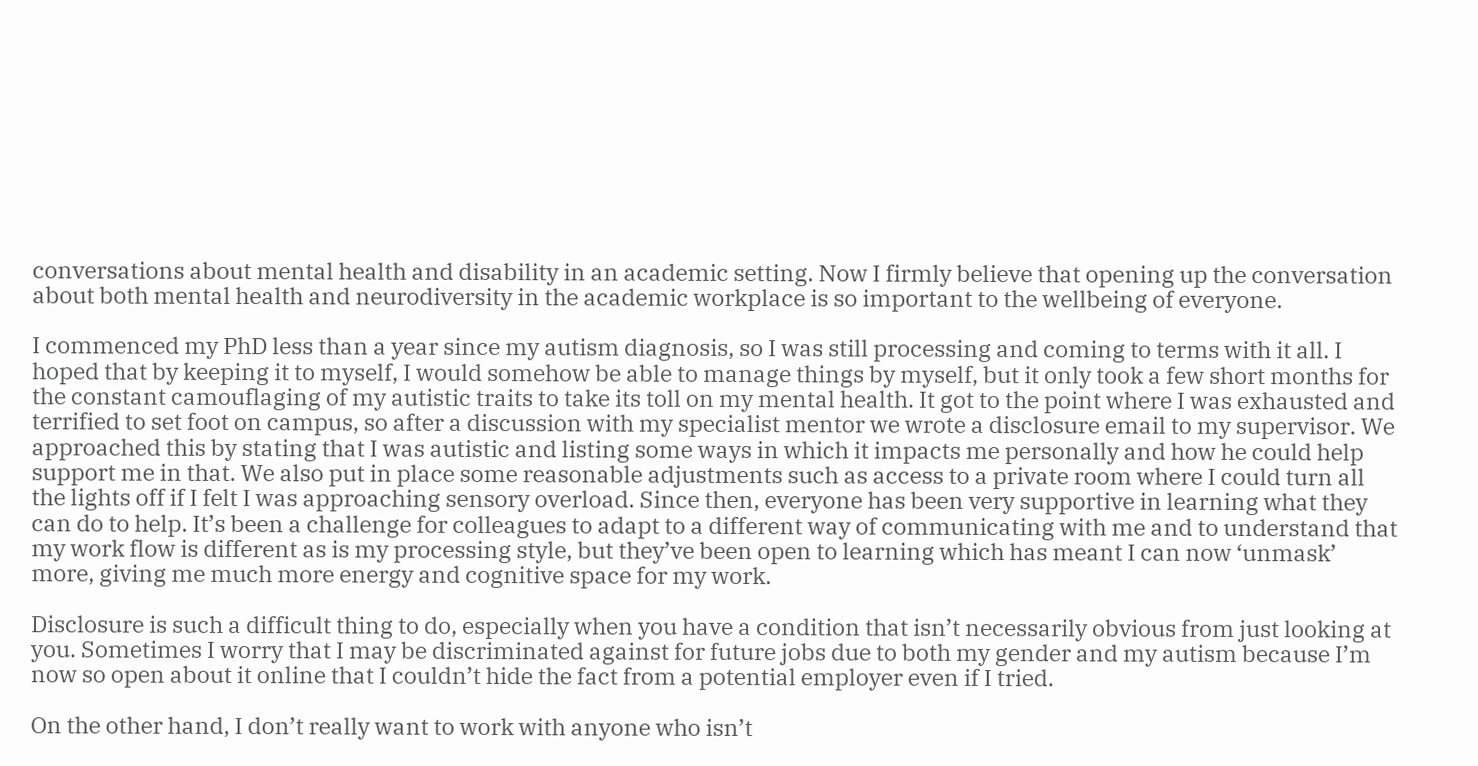conversations about mental health and disability in an academic setting. Now I firmly believe that opening up the conversation about both mental health and neurodiversity in the academic workplace is so important to the wellbeing of everyone.

I commenced my PhD less than a year since my autism diagnosis, so I was still processing and coming to terms with it all. I hoped that by keeping it to myself, I would somehow be able to manage things by myself, but it only took a few short months for the constant camouflaging of my autistic traits to take its toll on my mental health. It got to the point where I was exhausted and terrified to set foot on campus, so after a discussion with my specialist mentor we wrote a disclosure email to my supervisor. We approached this by stating that I was autistic and listing some ways in which it impacts me personally and how he could help support me in that. We also put in place some reasonable adjustments such as access to a private room where I could turn all the lights off if I felt I was approaching sensory overload. Since then, everyone has been very supportive in learning what they can do to help. It’s been a challenge for colleagues to adapt to a different way of communicating with me and to understand that my work flow is different as is my processing style, but they’ve been open to learning which has meant I can now ‘unmask’ more, giving me much more energy and cognitive space for my work.

Disclosure is such a difficult thing to do, especially when you have a condition that isn’t necessarily obvious from just looking at you. Sometimes I worry that I may be discriminated against for future jobs due to both my gender and my autism because I’m now so open about it online that I couldn’t hide the fact from a potential employer even if I tried.

On the other hand, I don’t really want to work with anyone who isn’t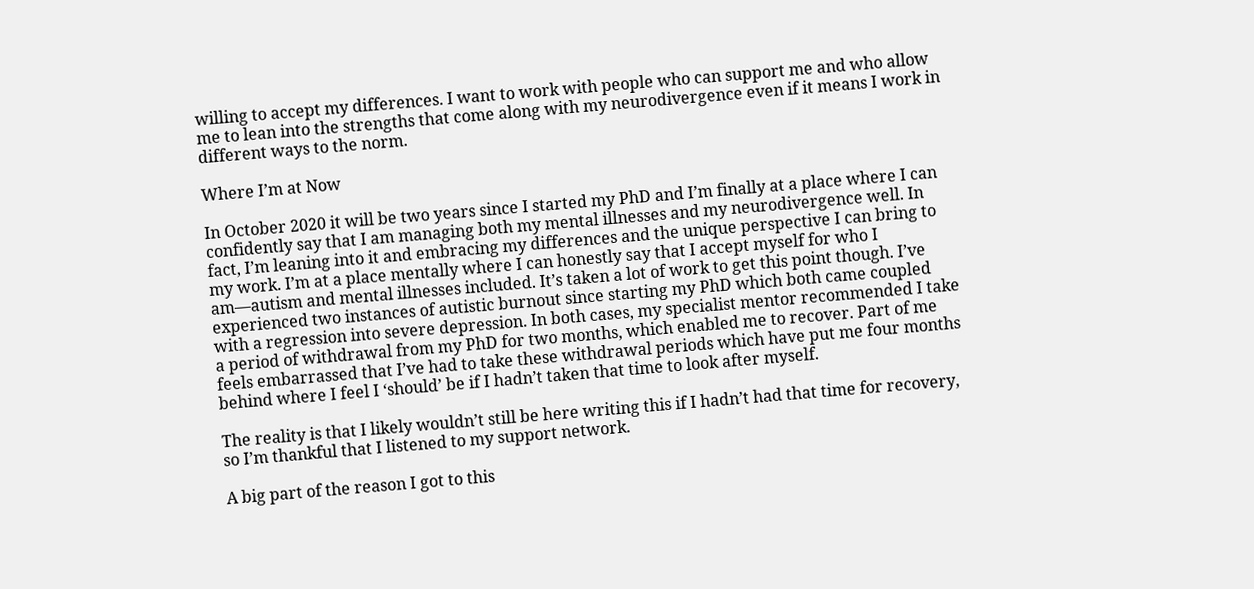willing to accept my differences. I want to work with people who can support me and who allow me to lean into the strengths that come along with my neurodivergence even if it means I work in different ways to the norm.

Where I’m at Now

In October 2020 it will be two years since I started my PhD and I’m finally at a place where I can confidently say that I am managing both my mental illnesses and my neurodivergence well. In fact, I’m leaning into it and embracing my differences and the unique perspective I can bring to my work. I’m at a place mentally where I can honestly say that I accept myself for who I am—autism and mental illnesses included. It’s taken a lot of work to get this point though. I’ve experienced two instances of autistic burnout since starting my PhD which both came coupled with a regression into severe depression. In both cases, my specialist mentor recommended I take a period of withdrawal from my PhD for two months, which enabled me to recover. Part of me feels embarrassed that I’ve had to take these withdrawal periods which have put me four months behind where I feel I ‘should’ be if I hadn’t taken that time to look after myself.

The reality is that I likely wouldn’t still be here writing this if I hadn’t had that time for recovery, so I’m thankful that I listened to my support network.

A big part of the reason I got to this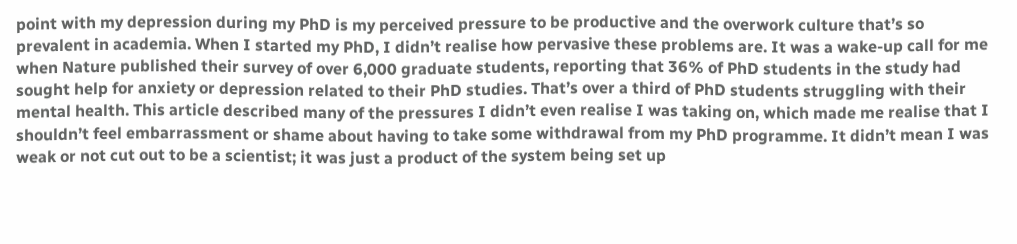point with my depression during my PhD is my perceived pressure to be productive and the overwork culture that’s so prevalent in academia. When I started my PhD, I didn’t realise how pervasive these problems are. It was a wake-up call for me when Nature published their survey of over 6,000 graduate students, reporting that 36% of PhD students in the study had sought help for anxiety or depression related to their PhD studies. That’s over a third of PhD students struggling with their mental health. This article described many of the pressures I didn’t even realise I was taking on, which made me realise that I shouldn’t feel embarrassment or shame about having to take some withdrawal from my PhD programme. It didn’t mean I was weak or not cut out to be a scientist; it was just a product of the system being set up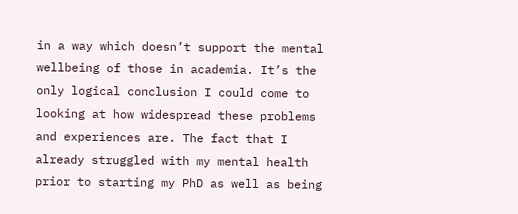in a way which doesn’t support the mental wellbeing of those in academia. It’s the only logical conclusion I could come to looking at how widespread these problems and experiences are. The fact that I already struggled with my mental health prior to starting my PhD as well as being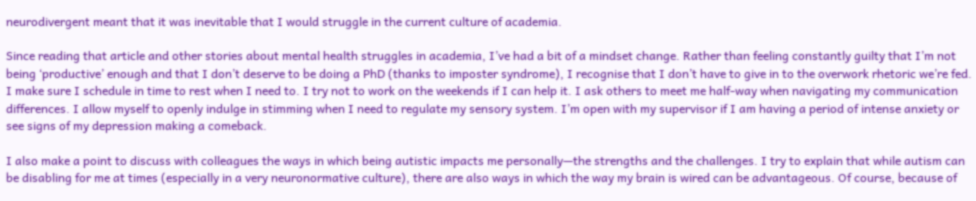neurodivergent meant that it was inevitable that I would struggle in the current culture of academia.

Since reading that article and other stories about mental health struggles in academia, I’ve had a bit of a mindset change. Rather than feeling constantly guilty that I’m not being ‘productive’ enough and that I don’t deserve to be doing a PhD (thanks to imposter syndrome), I recognise that I don’t have to give in to the overwork rhetoric we’re fed. I make sure I schedule in time to rest when I need to. I try not to work on the weekends if I can help it. I ask others to meet me half-way when navigating my communication differences. I allow myself to openly indulge in stimming when I need to regulate my sensory system. I’m open with my supervisor if I am having a period of intense anxiety or see signs of my depression making a comeback.

I also make a point to discuss with colleagues the ways in which being autistic impacts me personally—the strengths and the challenges. I try to explain that while autism can be disabling for me at times (especially in a very neuronormative culture), there are also ways in which the way my brain is wired can be advantageous. Of course, because of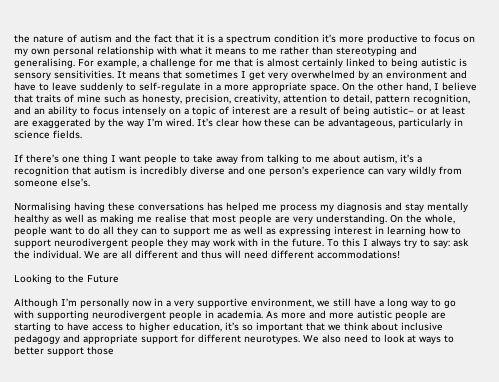the nature of autism and the fact that it is a spectrum condition it’s more productive to focus on my own personal relationship with what it means to me rather than stereotyping and generalising. For example, a challenge for me that is almost certainly linked to being autistic is sensory sensitivities. It means that sometimes I get very overwhelmed by an environment and have to leave suddenly to self-regulate in a more appropriate space. On the other hand, I believe that traits of mine such as honesty, precision, creativity, attention to detail, pattern recognition, and an ability to focus intensely on a topic of interest are a result of being autistic– or at least are exaggerated by the way I’m wired. It’s clear how these can be advantageous, particularly in science fields.

If there’s one thing I want people to take away from talking to me about autism, it’s a recognition that autism is incredibly diverse and one person’s experience can vary wildly from someone else’s.

Normalising having these conversations has helped me process my diagnosis and stay mentally healthy as well as making me realise that most people are very understanding. On the whole, people want to do all they can to support me as well as expressing interest in learning how to support neurodivergent people they may work with in the future. To this I always try to say: ask the individual. We are all different and thus will need different accommodations!

Looking to the Future

Although I’m personally now in a very supportive environment, we still have a long way to go with supporting neurodivergent people in academia. As more and more autistic people are starting to have access to higher education, it’s so important that we think about inclusive pedagogy and appropriate support for different neurotypes. We also need to look at ways to better support those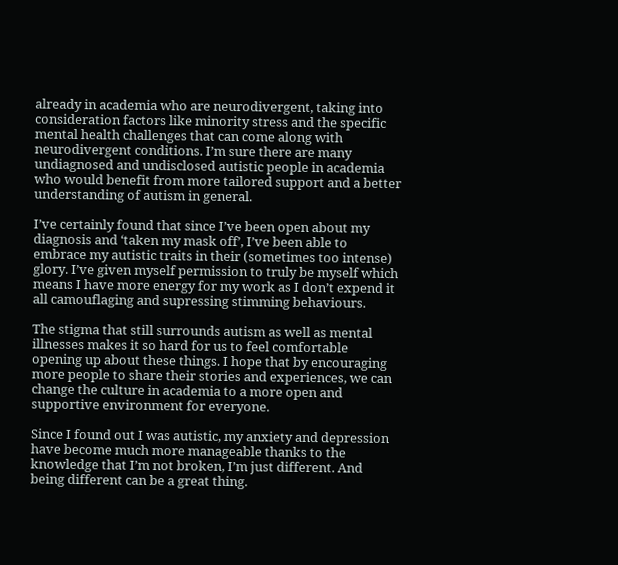already in academia who are neurodivergent, taking into consideration factors like minority stress and the specific mental health challenges that can come along with neurodivergent conditions. I’m sure there are many undiagnosed and undisclosed autistic people in academia who would benefit from more tailored support and a better understanding of autism in general.

I’ve certainly found that since I’ve been open about my diagnosis and ‘taken my mask off’, I’ve been able to embrace my autistic traits in their (sometimes too intense) glory. I’ve given myself permission to truly be myself which means I have more energy for my work as I don’t expend it all camouflaging and supressing stimming behaviours.

The stigma that still surrounds autism as well as mental illnesses makes it so hard for us to feel comfortable opening up about these things. I hope that by encouraging more people to share their stories and experiences, we can change the culture in academia to a more open and supportive environment for everyone.

Since I found out I was autistic, my anxiety and depression have become much more manageable thanks to the knowledge that I’m not broken, I’m just different. And being different can be a great thing.